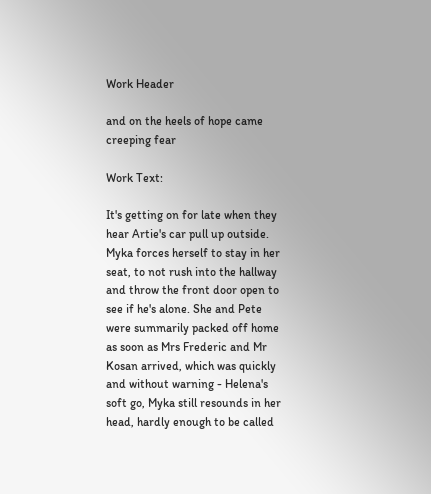Work Header

and on the heels of hope came creeping fear

Work Text:

It's getting on for late when they hear Artie's car pull up outside. Myka forces herself to stay in her seat, to not rush into the hallway and throw the front door open to see if he's alone. She and Pete were summarily packed off home as soon as Mrs Frederic and Mr Kosan arrived, which was quickly and without warning - Helena's soft go, Myka still resounds in her head, hardly enough to be called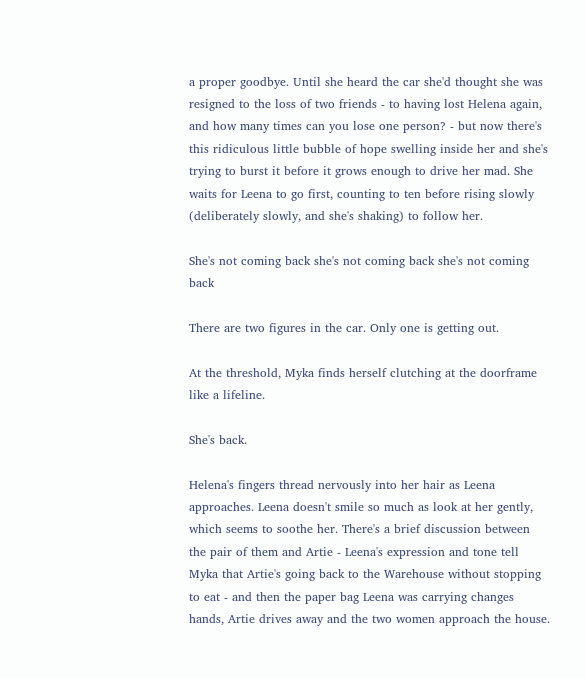a proper goodbye. Until she heard the car she'd thought she was resigned to the loss of two friends - to having lost Helena again, and how many times can you lose one person? - but now there's this ridiculous little bubble of hope swelling inside her and she's trying to burst it before it grows enough to drive her mad. She waits for Leena to go first, counting to ten before rising slowly (deliberately slowly, and she's shaking) to follow her.

She's not coming back she's not coming back she's not coming back

There are two figures in the car. Only one is getting out.

At the threshold, Myka finds herself clutching at the doorframe like a lifeline.

She's back.

Helena's fingers thread nervously into her hair as Leena approaches. Leena doesn't smile so much as look at her gently, which seems to soothe her. There's a brief discussion between the pair of them and Artie - Leena's expression and tone tell Myka that Artie's going back to the Warehouse without stopping to eat - and then the paper bag Leena was carrying changes hands, Artie drives away and the two women approach the house.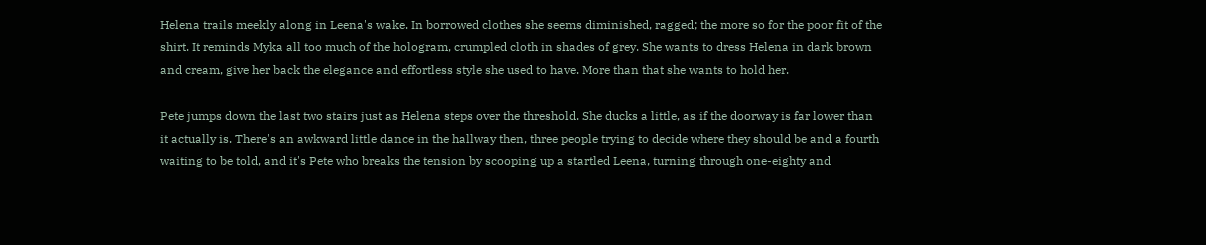Helena trails meekly along in Leena's wake. In borrowed clothes she seems diminished, ragged; the more so for the poor fit of the shirt. It reminds Myka all too much of the hologram, crumpled cloth in shades of grey. She wants to dress Helena in dark brown and cream, give her back the elegance and effortless style she used to have. More than that she wants to hold her.

Pete jumps down the last two stairs just as Helena steps over the threshold. She ducks a little, as if the doorway is far lower than it actually is. There's an awkward little dance in the hallway then, three people trying to decide where they should be and a fourth waiting to be told, and it's Pete who breaks the tension by scooping up a startled Leena, turning through one-eighty and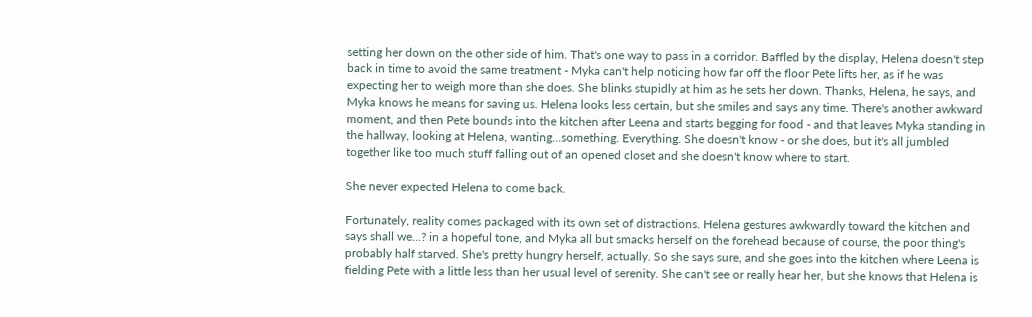setting her down on the other side of him. That's one way to pass in a corridor. Baffled by the display, Helena doesn't step back in time to avoid the same treatment - Myka can't help noticing how far off the floor Pete lifts her, as if he was expecting her to weigh more than she does. She blinks stupidly at him as he sets her down. Thanks, Helena, he says, and Myka knows he means for saving us. Helena looks less certain, but she smiles and says any time. There's another awkward moment, and then Pete bounds into the kitchen after Leena and starts begging for food - and that leaves Myka standing in the hallway, looking at Helena, wanting...something. Everything. She doesn't know - or she does, but it's all jumbled together like too much stuff falling out of an opened closet and she doesn't know where to start.

She never expected Helena to come back.

Fortunately, reality comes packaged with its own set of distractions. Helena gestures awkwardly toward the kitchen and says shall we...? in a hopeful tone, and Myka all but smacks herself on the forehead because of course, the poor thing's probably half starved. She's pretty hungry herself, actually. So she says sure, and she goes into the kitchen where Leena is fielding Pete with a little less than her usual level of serenity. She can't see or really hear her, but she knows that Helena is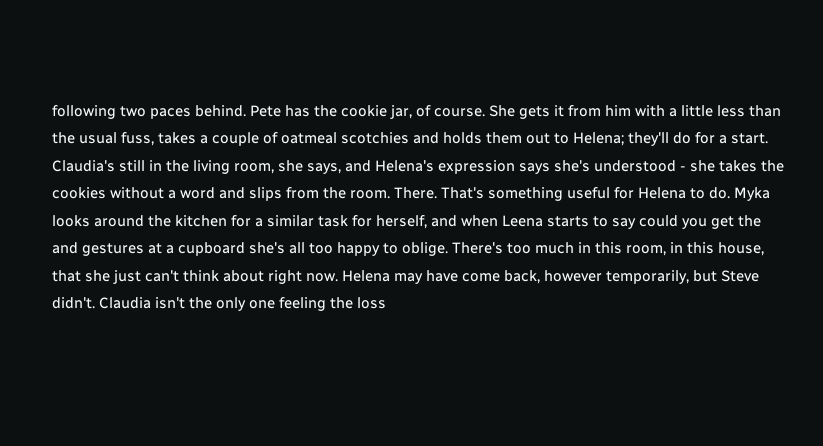following two paces behind. Pete has the cookie jar, of course. She gets it from him with a little less than the usual fuss, takes a couple of oatmeal scotchies and holds them out to Helena; they'll do for a start. Claudia's still in the living room, she says, and Helena's expression says she's understood - she takes the cookies without a word and slips from the room. There. That's something useful for Helena to do. Myka looks around the kitchen for a similar task for herself, and when Leena starts to say could you get the and gestures at a cupboard she's all too happy to oblige. There's too much in this room, in this house, that she just can't think about right now. Helena may have come back, however temporarily, but Steve didn't. Claudia isn't the only one feeling the loss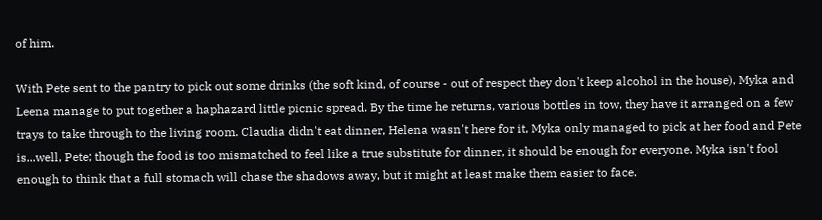of him.

With Pete sent to the pantry to pick out some drinks (the soft kind, of course - out of respect they don't keep alcohol in the house), Myka and Leena manage to put together a haphazard little picnic spread. By the time he returns, various bottles in tow, they have it arranged on a few trays to take through to the living room. Claudia didn't eat dinner, Helena wasn't here for it, Myka only managed to pick at her food and Pete is...well, Pete; though the food is too mismatched to feel like a true substitute for dinner, it should be enough for everyone. Myka isn't fool enough to think that a full stomach will chase the shadows away, but it might at least make them easier to face.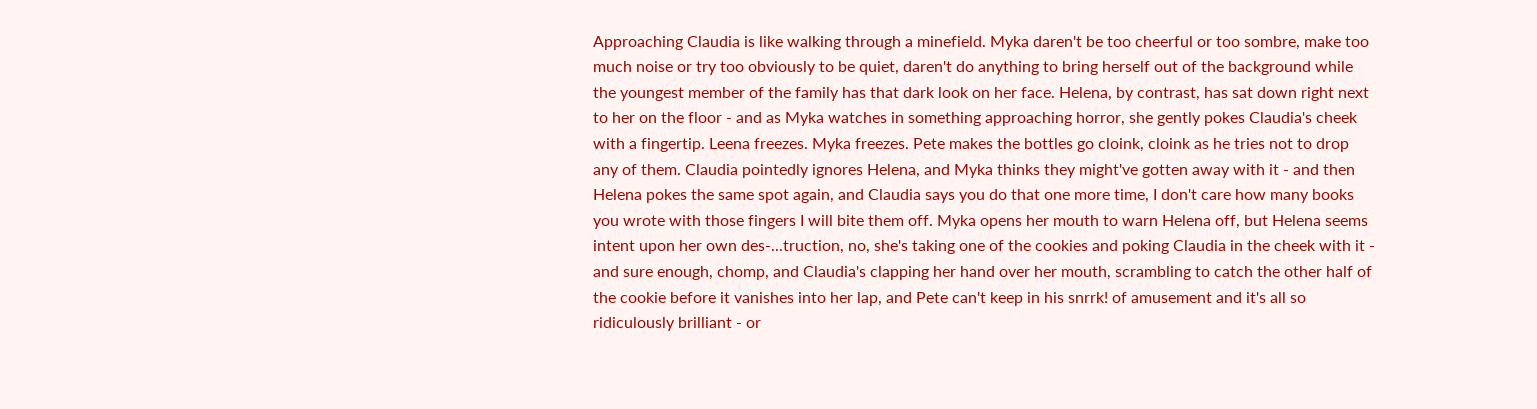Approaching Claudia is like walking through a minefield. Myka daren't be too cheerful or too sombre, make too much noise or try too obviously to be quiet, daren't do anything to bring herself out of the background while the youngest member of the family has that dark look on her face. Helena, by contrast, has sat down right next to her on the floor - and as Myka watches in something approaching horror, she gently pokes Claudia's cheek with a fingertip. Leena freezes. Myka freezes. Pete makes the bottles go cloink, cloink as he tries not to drop any of them. Claudia pointedly ignores Helena, and Myka thinks they might've gotten away with it - and then Helena pokes the same spot again, and Claudia says you do that one more time, I don't care how many books you wrote with those fingers I will bite them off. Myka opens her mouth to warn Helena off, but Helena seems intent upon her own des-...truction, no, she's taking one of the cookies and poking Claudia in the cheek with it - and sure enough, chomp, and Claudia's clapping her hand over her mouth, scrambling to catch the other half of the cookie before it vanishes into her lap, and Pete can't keep in his snrrk! of amusement and it's all so ridiculously brilliant - or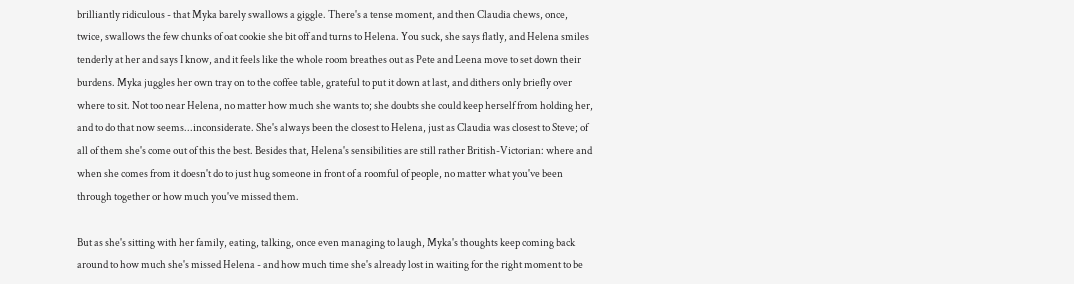brilliantly ridiculous - that Myka barely swallows a giggle. There's a tense moment, and then Claudia chews, once, twice, swallows the few chunks of oat cookie she bit off and turns to Helena. You suck, she says flatly, and Helena smiles tenderly at her and says I know, and it feels like the whole room breathes out as Pete and Leena move to set down their burdens. Myka juggles her own tray on to the coffee table, grateful to put it down at last, and dithers only briefly over where to sit. Not too near Helena, no matter how much she wants to; she doubts she could keep herself from holding her, and to do that now seems...inconsiderate. She's always been the closest to Helena, just as Claudia was closest to Steve; of all of them she's come out of this the best. Besides that, Helena's sensibilities are still rather British-Victorian: where and when she comes from it doesn't do to just hug someone in front of a roomful of people, no matter what you've been through together or how much you've missed them.

But as she's sitting with her family, eating, talking, once even managing to laugh, Myka's thoughts keep coming back around to how much she's missed Helena - and how much time she's already lost in waiting for the right moment to be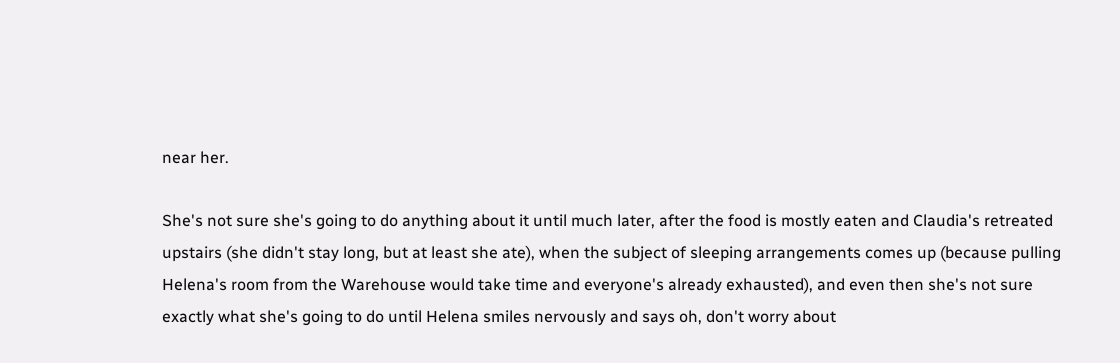near her.

She's not sure she's going to do anything about it until much later, after the food is mostly eaten and Claudia's retreated upstairs (she didn't stay long, but at least she ate), when the subject of sleeping arrangements comes up (because pulling Helena's room from the Warehouse would take time and everyone's already exhausted), and even then she's not sure exactly what she's going to do until Helena smiles nervously and says oh, don't worry about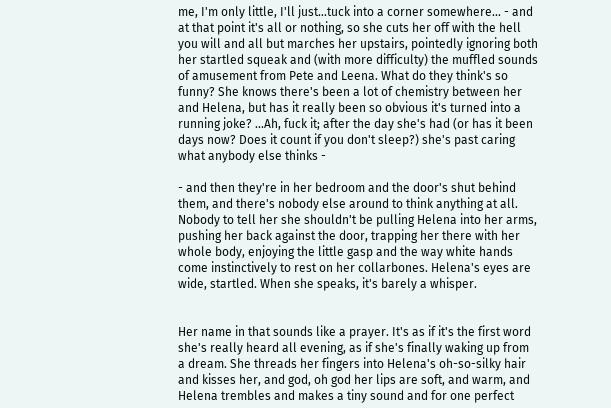me, I'm only little, I'll just...tuck into a corner somewhere... - and at that point it's all or nothing, so she cuts her off with the hell you will and all but marches her upstairs, pointedly ignoring both her startled squeak and (with more difficulty) the muffled sounds of amusement from Pete and Leena. What do they think's so funny? She knows there's been a lot of chemistry between her and Helena, but has it really been so obvious it's turned into a running joke? ...Ah, fuck it; after the day she's had (or has it been days now? Does it count if you don't sleep?) she's past caring what anybody else thinks -

- and then they're in her bedroom and the door's shut behind them, and there's nobody else around to think anything at all. Nobody to tell her she shouldn't be pulling Helena into her arms, pushing her back against the door, trapping her there with her whole body, enjoying the little gasp and the way white hands come instinctively to rest on her collarbones. Helena's eyes are wide, startled. When she speaks, it's barely a whisper.


Her name in that sounds like a prayer. It's as if it's the first word she's really heard all evening, as if she's finally waking up from a dream. She threads her fingers into Helena's oh-so-silky hair and kisses her, and god, oh god her lips are soft, and warm, and Helena trembles and makes a tiny sound and for one perfect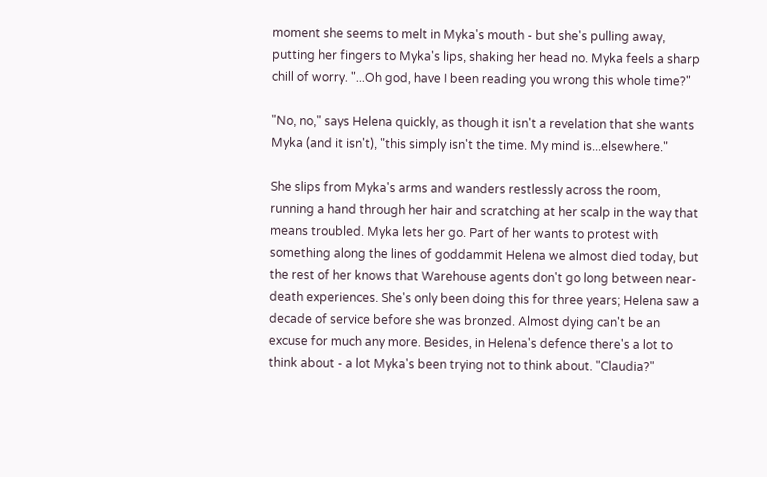moment she seems to melt in Myka's mouth - but she's pulling away, putting her fingers to Myka's lips, shaking her head no. Myka feels a sharp chill of worry. "...Oh god, have I been reading you wrong this whole time?"

"No, no," says Helena quickly, as though it isn't a revelation that she wants Myka (and it isn't), "this simply isn't the time. My mind is...elsewhere."

She slips from Myka's arms and wanders restlessly across the room, running a hand through her hair and scratching at her scalp in the way that means troubled. Myka lets her go. Part of her wants to protest with something along the lines of goddammit Helena we almost died today, but the rest of her knows that Warehouse agents don't go long between near-death experiences. She's only been doing this for three years; Helena saw a decade of service before she was bronzed. Almost dying can't be an excuse for much any more. Besides, in Helena's defence there's a lot to think about - a lot Myka's been trying not to think about. "Claudia?"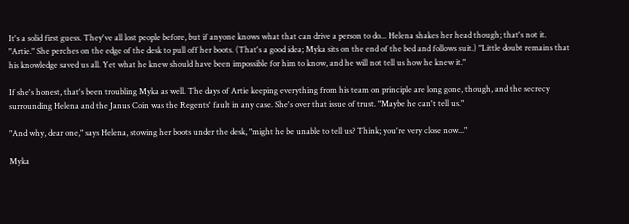It's a solid first guess. They've all lost people before, but if anyone knows what that can drive a person to do... Helena shakes her head though; that's not it. "Artie." She perches on the edge of the desk to pull off her boots. (That's a good idea; Myka sits on the end of the bed and follows suit.) "Little doubt remains that his knowledge saved us all. Yet what he knew should have been impossible for him to know, and he will not tell us how he knew it."

If she's honest, that's been troubling Myka as well. The days of Artie keeping everything from his team on principle are long gone, though, and the secrecy surrounding Helena and the Janus Coin was the Regents' fault in any case. She's over that issue of trust. "Maybe he can't tell us."

"And why, dear one," says Helena, stowing her boots under the desk, "might he be unable to tell us? Think; you're very close now..."

Myka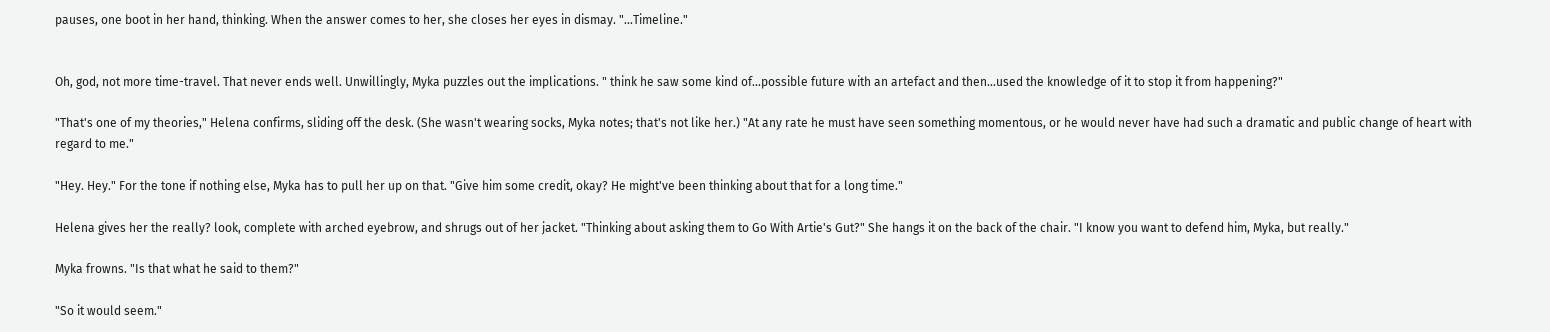pauses, one boot in her hand, thinking. When the answer comes to her, she closes her eyes in dismay. "...Timeline."


Oh, god, not more time-travel. That never ends well. Unwillingly, Myka puzzles out the implications. " think he saw some kind of...possible future with an artefact and then...used the knowledge of it to stop it from happening?"

"That's one of my theories," Helena confirms, sliding off the desk. (She wasn't wearing socks, Myka notes; that's not like her.) "At any rate he must have seen something momentous, or he would never have had such a dramatic and public change of heart with regard to me."

"Hey. Hey." For the tone if nothing else, Myka has to pull her up on that. "Give him some credit, okay? He might've been thinking about that for a long time."

Helena gives her the really? look, complete with arched eyebrow, and shrugs out of her jacket. "Thinking about asking them to Go With Artie's Gut?" She hangs it on the back of the chair. "I know you want to defend him, Myka, but really."

Myka frowns. "Is that what he said to them?"

"So it would seem."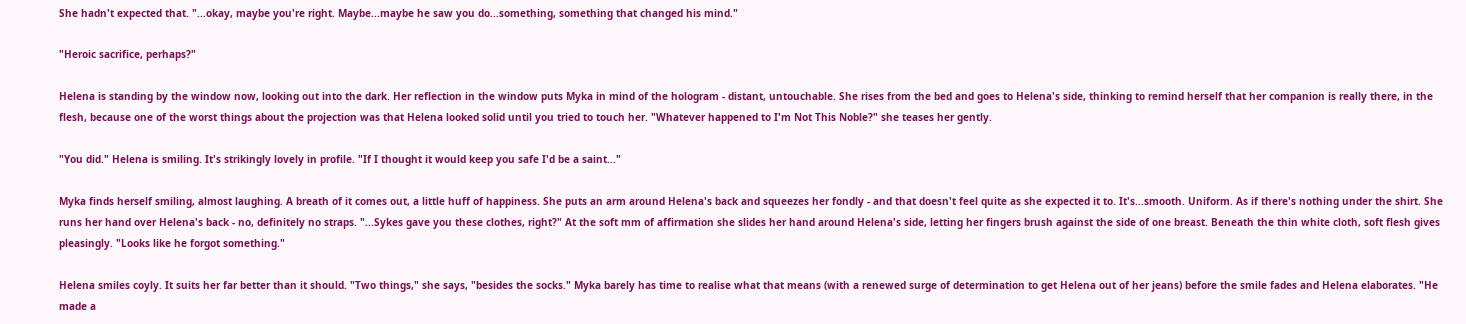She hadn't expected that. "...okay, maybe you're right. Maybe...maybe he saw you do...something, something that changed his mind."

"Heroic sacrifice, perhaps?"

Helena is standing by the window now, looking out into the dark. Her reflection in the window puts Myka in mind of the hologram - distant, untouchable. She rises from the bed and goes to Helena's side, thinking to remind herself that her companion is really there, in the flesh, because one of the worst things about the projection was that Helena looked solid until you tried to touch her. "Whatever happened to I'm Not This Noble?" she teases her gently.

"You did." Helena is smiling. It's strikingly lovely in profile. "If I thought it would keep you safe I'd be a saint..."

Myka finds herself smiling, almost laughing. A breath of it comes out, a little huff of happiness. She puts an arm around Helena's back and squeezes her fondly - and that doesn't feel quite as she expected it to. It's...smooth. Uniform. As if there's nothing under the shirt. She runs her hand over Helena's back - no, definitely no straps. "...Sykes gave you these clothes, right?" At the soft mm of affirmation she slides her hand around Helena's side, letting her fingers brush against the side of one breast. Beneath the thin white cloth, soft flesh gives pleasingly. "Looks like he forgot something."

Helena smiles coyly. It suits her far better than it should. "Two things," she says, "besides the socks." Myka barely has time to realise what that means (with a renewed surge of determination to get Helena out of her jeans) before the smile fades and Helena elaborates. "He made a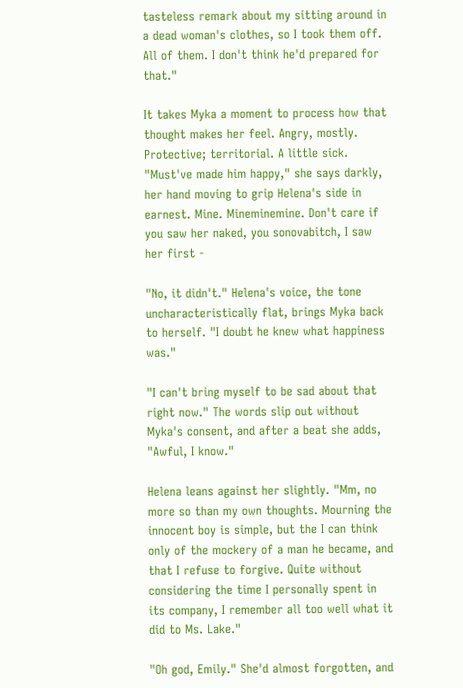tasteless remark about my sitting around in a dead woman's clothes, so I took them off. All of them. I don't think he'd prepared for that."

It takes Myka a moment to process how that thought makes her feel. Angry, mostly. Protective; territorial. A little sick. "Must've made him happy," she says darkly, her hand moving to grip Helena's side in earnest. Mine. Mineminemine. Don't care if you saw her naked, you sonovabitch, I saw her first -

"No, it didn't." Helena's voice, the tone uncharacteristically flat, brings Myka back to herself. "I doubt he knew what happiness was."

"I can't bring myself to be sad about that right now." The words slip out without Myka's consent, and after a beat she adds, "Awful, I know."

Helena leans against her slightly. "Mm, no more so than my own thoughts. Mourning the innocent boy is simple, but the I can think only of the mockery of a man he became, and that I refuse to forgive. Quite without considering the time I personally spent in its company, I remember all too well what it did to Ms. Lake."

"Oh god, Emily." She'd almost forgotten, and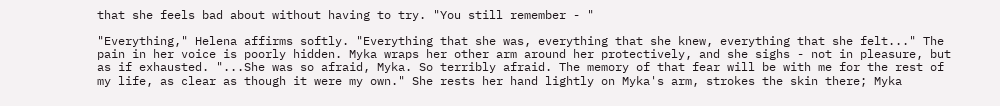that she feels bad about without having to try. "You still remember - "

"Everything," Helena affirms softly. "Everything that she was, everything that she knew, everything that she felt..." The pain in her voice is poorly hidden. Myka wraps her other arm around her protectively, and she sighs - not in pleasure, but as if exhausted. "...She was so afraid, Myka. So terribly afraid. The memory of that fear will be with me for the rest of my life, as clear as though it were my own." She rests her hand lightly on Myka's arm, strokes the skin there; Myka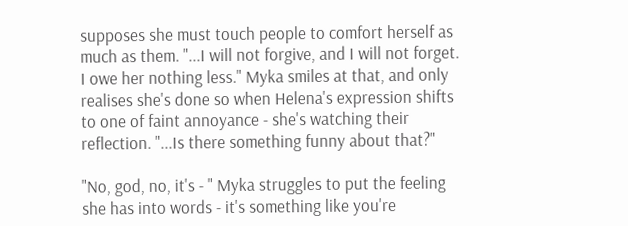supposes she must touch people to comfort herself as much as them. "...I will not forgive, and I will not forget. I owe her nothing less." Myka smiles at that, and only realises she's done so when Helena's expression shifts to one of faint annoyance - she's watching their reflection. "...Is there something funny about that?"

"No, god, no, it's - " Myka struggles to put the feeling she has into words - it's something like you're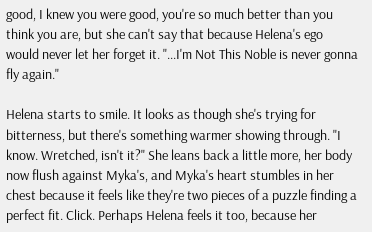good, I knew you were good, you're so much better than you think you are, but she can't say that because Helena's ego would never let her forget it. "...I'm Not This Noble is never gonna fly again."

Helena starts to smile. It looks as though she's trying for bitterness, but there's something warmer showing through. "I know. Wretched, isn't it?" She leans back a little more, her body now flush against Myka's, and Myka's heart stumbles in her chest because it feels like they're two pieces of a puzzle finding a perfect fit. Click. Perhaps Helena feels it too, because her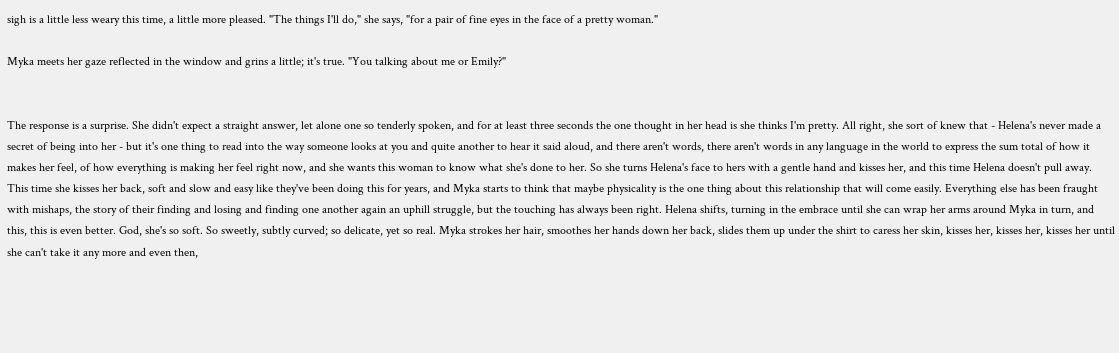sigh is a little less weary this time, a little more pleased. "The things I'll do," she says, "for a pair of fine eyes in the face of a pretty woman."

Myka meets her gaze reflected in the window and grins a little; it's true. "You talking about me or Emily?"


The response is a surprise. She didn't expect a straight answer, let alone one so tenderly spoken, and for at least three seconds the one thought in her head is she thinks I'm pretty. All right, she sort of knew that - Helena's never made a secret of being into her - but it's one thing to read into the way someone looks at you and quite another to hear it said aloud, and there aren't words, there aren't words in any language in the world to express the sum total of how it makes her feel, of how everything is making her feel right now, and she wants this woman to know what she's done to her. So she turns Helena's face to hers with a gentle hand and kisses her, and this time Helena doesn't pull away. This time she kisses her back, soft and slow and easy like they've been doing this for years, and Myka starts to think that maybe physicality is the one thing about this relationship that will come easily. Everything else has been fraught with mishaps, the story of their finding and losing and finding one another again an uphill struggle, but the touching has always been right. Helena shifts, turning in the embrace until she can wrap her arms around Myka in turn, and this, this is even better. God, she's so soft. So sweetly, subtly curved; so delicate, yet so real. Myka strokes her hair, smoothes her hands down her back, slides them up under the shirt to caress her skin, kisses her, kisses her, kisses her until she can't take it any more and even then,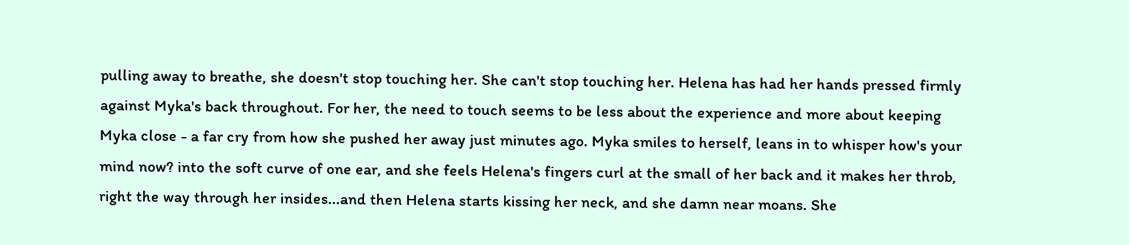pulling away to breathe, she doesn't stop touching her. She can't stop touching her. Helena has had her hands pressed firmly against Myka's back throughout. For her, the need to touch seems to be less about the experience and more about keeping Myka close - a far cry from how she pushed her away just minutes ago. Myka smiles to herself, leans in to whisper how's your mind now? into the soft curve of one ear, and she feels Helena's fingers curl at the small of her back and it makes her throb, right the way through her insides...and then Helena starts kissing her neck, and she damn near moans. She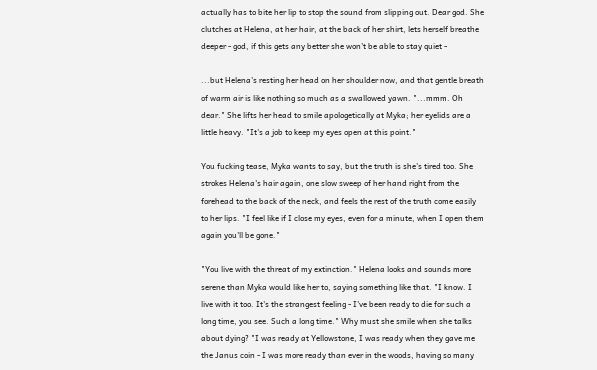actually has to bite her lip to stop the sound from slipping out. Dear god. She clutches at Helena, at her hair, at the back of her shirt, lets herself breathe deeper - god, if this gets any better she won't be able to stay quiet -

...but Helena's resting her head on her shoulder now, and that gentle breath of warm air is like nothing so much as a swallowed yawn. "...mmm. Oh dear." She lifts her head to smile apologetically at Myka; her eyelids are a little heavy. "It's a job to keep my eyes open at this point."

You fucking tease, Myka wants to say, but the truth is she's tired too. She strokes Helena's hair again, one slow sweep of her hand right from the forehead to the back of the neck, and feels the rest of the truth come easily to her lips. "I feel like if I close my eyes, even for a minute, when I open them again you'll be gone."

"You live with the threat of my extinction." Helena looks and sounds more serene than Myka would like her to, saying something like that. "I know. I live with it too. It's the strangest feeling - I've been ready to die for such a long time, you see. Such a long time." Why must she smile when she talks about dying? "I was ready at Yellowstone, I was ready when they gave me the Janus coin - I was more ready than ever in the woods, having so many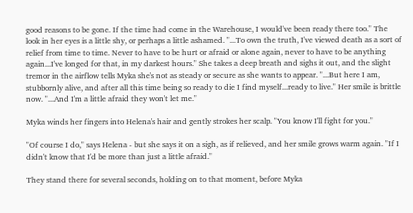good reasons to be gone. If the time had come in the Warehouse, I would've been ready there too." The look in her eyes is a little shy, or perhaps a little ashamed. "...To own the truth, I've viewed death as a sort of relief from time to time. Never to have to be hurt or afraid or alone again, never to have to be anything again...I've longed for that, in my darkest hours." She takes a deep breath and sighs it out, and the slight tremor in the airflow tells Myka she's not as steady or secure as she wants to appear. "...But here I am, stubbornly alive, and after all this time being so ready to die I find myself...ready to live." Her smile is brittle now. "...And I'm a little afraid they won't let me."

Myka winds her fingers into Helena's hair and gently strokes her scalp. "You know I'll fight for you."

"Of course I do," says Helena - but she says it on a sigh, as if relieved, and her smile grows warm again. "If I didn't know that I'd be more than just a little afraid."

They stand there for several seconds, holding on to that moment, before Myka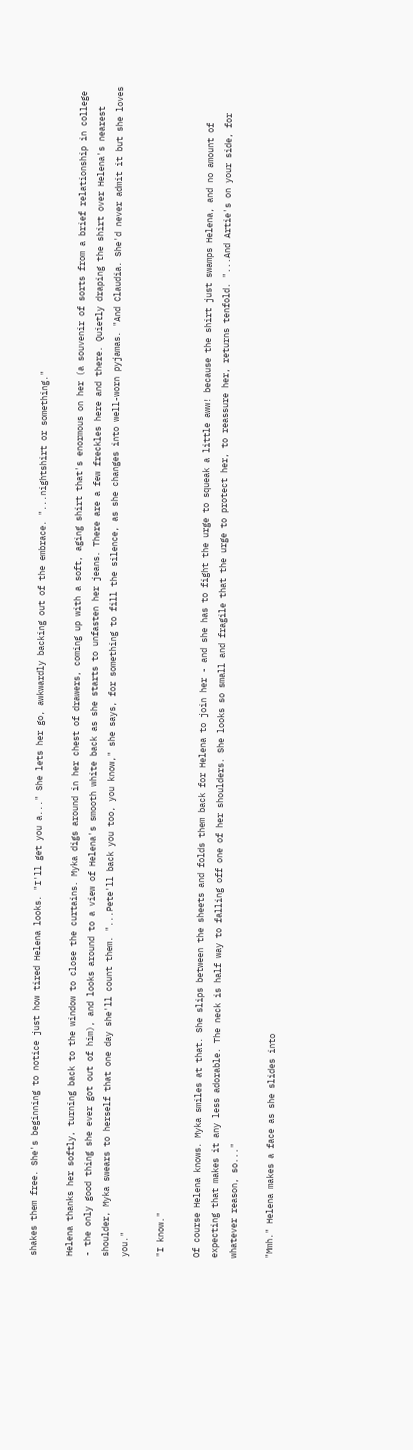shakes them free. She's beginning to notice just how tired Helena looks. "I'll get you a..." She lets her go, awkwardly backing out of the embrace. "...nightshirt or something."

Helena thanks her softly, turning back to the window to close the curtains. Myka digs around in her chest of drawers, coming up with a soft, aging shirt that's enormous on her (a souvenir of sorts from a brief relationship in college - the only good thing she ever got out of him), and looks around to a view of Helena's smooth white back as she starts to unfasten her jeans. There are a few freckles here and there. Quietly draping the shirt over Helena's nearest shoulder, Myka swears to herself that one day she'll count them. "...Pete'll back you too, you know," she says, for something to fill the silence, as she changes into well-worn pyjamas. "And Claudia. She'd never admit it but she loves you."

"I know."

Of course Helena knows. Myka smiles at that. She slips between the sheets and folds them back for Helena to join her - and she has to fight the urge to squeak a little aww! because the shirt just swamps Helena, and no amount of expecting that makes it any less adorable. The neck is half way to falling off one of her shoulders. She looks so small and fragile that the urge to protect her, to reassure her, returns tenfold. "...And Artie's on your side, for whatever reason, so..."

"Mmh." Helena makes a face as she slides into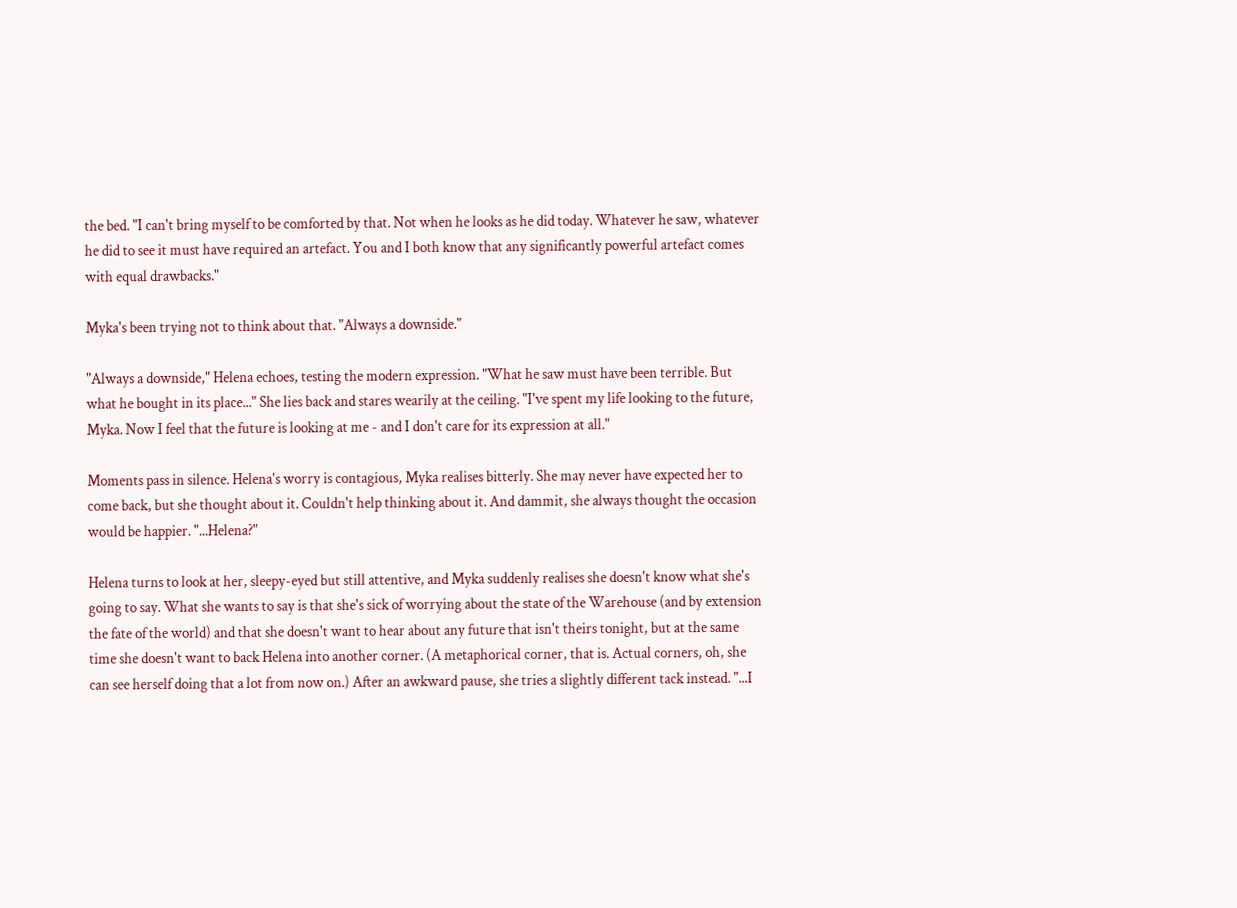the bed. "I can't bring myself to be comforted by that. Not when he looks as he did today. Whatever he saw, whatever he did to see it must have required an artefact. You and I both know that any significantly powerful artefact comes with equal drawbacks."

Myka's been trying not to think about that. "Always a downside."

"Always a downside," Helena echoes, testing the modern expression. "What he saw must have been terrible. But what he bought in its place..." She lies back and stares wearily at the ceiling. "I've spent my life looking to the future, Myka. Now I feel that the future is looking at me - and I don't care for its expression at all."

Moments pass in silence. Helena's worry is contagious, Myka realises bitterly. She may never have expected her to come back, but she thought about it. Couldn't help thinking about it. And dammit, she always thought the occasion would be happier. "...Helena?"

Helena turns to look at her, sleepy-eyed but still attentive, and Myka suddenly realises she doesn't know what she's going to say. What she wants to say is that she's sick of worrying about the state of the Warehouse (and by extension the fate of the world) and that she doesn't want to hear about any future that isn't theirs tonight, but at the same time she doesn't want to back Helena into another corner. (A metaphorical corner, that is. Actual corners, oh, she can see herself doing that a lot from now on.) After an awkward pause, she tries a slightly different tack instead. "...I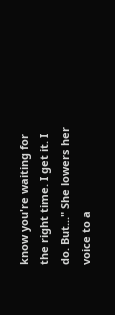know you're waiting for the right time. I get it. I do. But..." She lowers her voice to a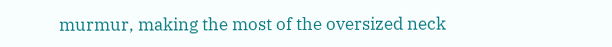murmur, making the most of the oversized neck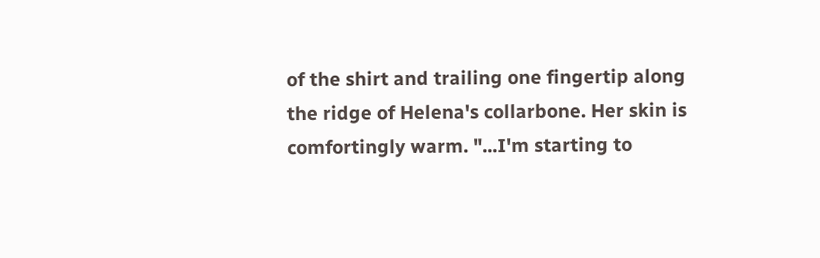of the shirt and trailing one fingertip along the ridge of Helena's collarbone. Her skin is comfortingly warm. "...I'm starting to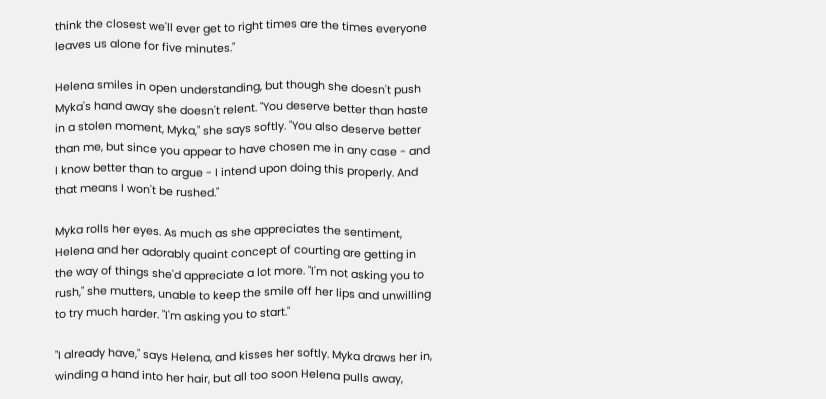think the closest we'll ever get to right times are the times everyone leaves us alone for five minutes."

Helena smiles in open understanding, but though she doesn't push Myka's hand away she doesn't relent. "You deserve better than haste in a stolen moment, Myka," she says softly. "You also deserve better than me, but since you appear to have chosen me in any case - and I know better than to argue - I intend upon doing this properly. And that means I won't be rushed."

Myka rolls her eyes. As much as she appreciates the sentiment, Helena and her adorably quaint concept of courting are getting in the way of things she'd appreciate a lot more. "I'm not asking you to rush," she mutters, unable to keep the smile off her lips and unwilling to try much harder. "I'm asking you to start."

"I already have," says Helena, and kisses her softly. Myka draws her in, winding a hand into her hair, but all too soon Helena pulls away,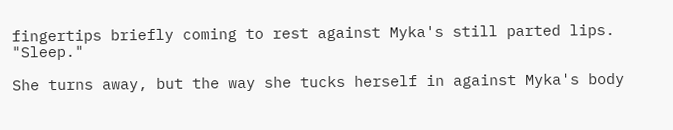fingertips briefly coming to rest against Myka's still parted lips. "Sleep."

She turns away, but the way she tucks herself in against Myka's body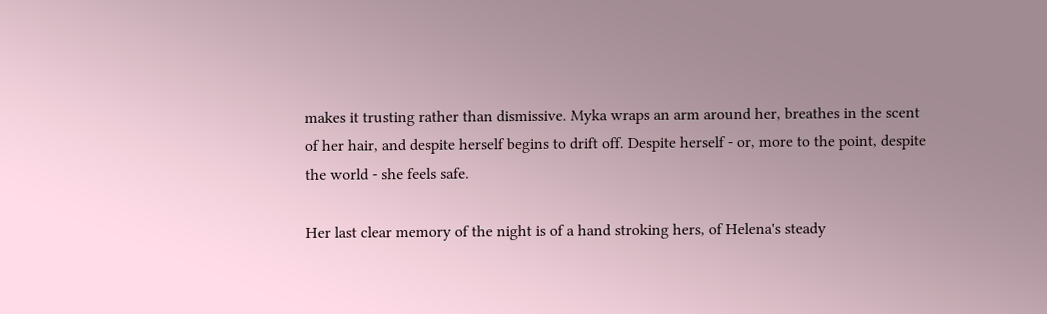makes it trusting rather than dismissive. Myka wraps an arm around her, breathes in the scent of her hair, and despite herself begins to drift off. Despite herself - or, more to the point, despite the world - she feels safe.

Her last clear memory of the night is of a hand stroking hers, of Helena's steady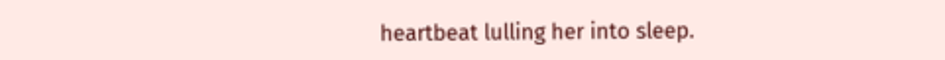heartbeat lulling her into sleep.